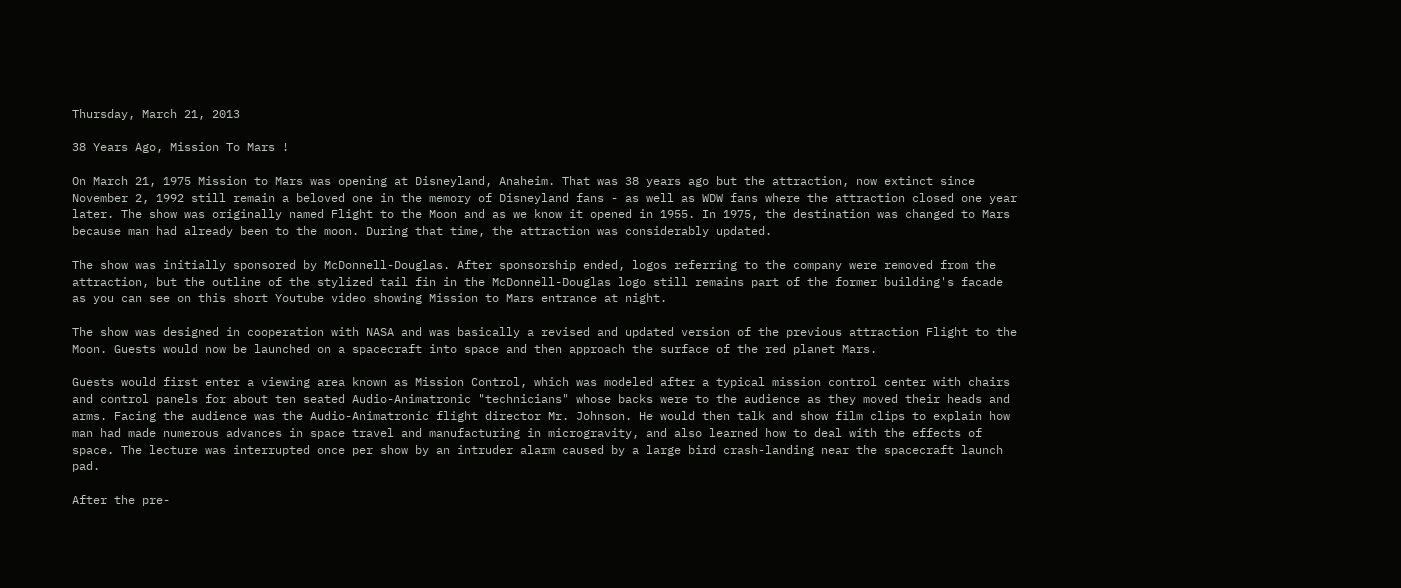Thursday, March 21, 2013

38 Years Ago, Mission To Mars !

On March 21, 1975 Mission to Mars was opening at Disneyland, Anaheim. That was 38 years ago but the attraction, now extinct since November 2, 1992 still remain a beloved one in the memory of Disneyland fans - as well as WDW fans where the attraction closed one year later. The show was originally named Flight to the Moon and as we know it opened in 1955. In 1975, the destination was changed to Mars because man had already been to the moon. During that time, the attraction was considerably updated.

The show was initially sponsored by McDonnell-Douglas. After sponsorship ended, logos referring to the company were removed from the attraction, but the outline of the stylized tail fin in the McDonnell-Douglas logo still remains part of the former building's facade as you can see on this short Youtube video showing Mission to Mars entrance at night.

The show was designed in cooperation with NASA and was basically a revised and updated version of the previous attraction Flight to the Moon. Guests would now be launched on a spacecraft into space and then approach the surface of the red planet Mars.

Guests would first enter a viewing area known as Mission Control, which was modeled after a typical mission control center with chairs and control panels for about ten seated Audio-Animatronic "technicians" whose backs were to the audience as they moved their heads and arms. Facing the audience was the Audio-Animatronic flight director Mr. Johnson. He would then talk and show film clips to explain how man had made numerous advances in space travel and manufacturing in microgravity, and also learned how to deal with the effects of space. The lecture was interrupted once per show by an intruder alarm caused by a large bird crash-landing near the spacecraft launch pad.

After the pre-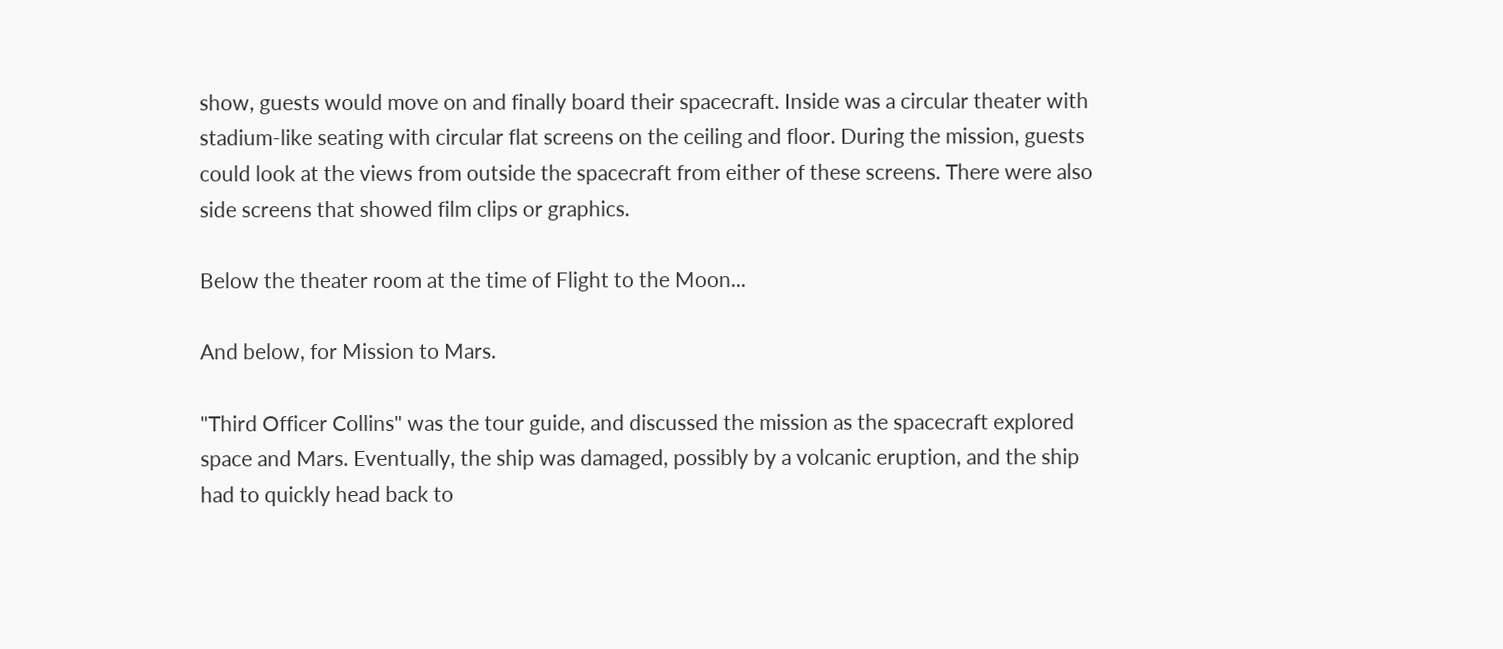show, guests would move on and finally board their spacecraft. Inside was a circular theater with stadium-like seating with circular flat screens on the ceiling and floor. During the mission, guests could look at the views from outside the spacecraft from either of these screens. There were also side screens that showed film clips or graphics.

Below the theater room at the time of Flight to the Moon...

And below, for Mission to Mars.

"Third Officer Collins" was the tour guide, and discussed the mission as the spacecraft explored space and Mars. Eventually, the ship was damaged, possibly by a volcanic eruption, and the ship had to quickly head back to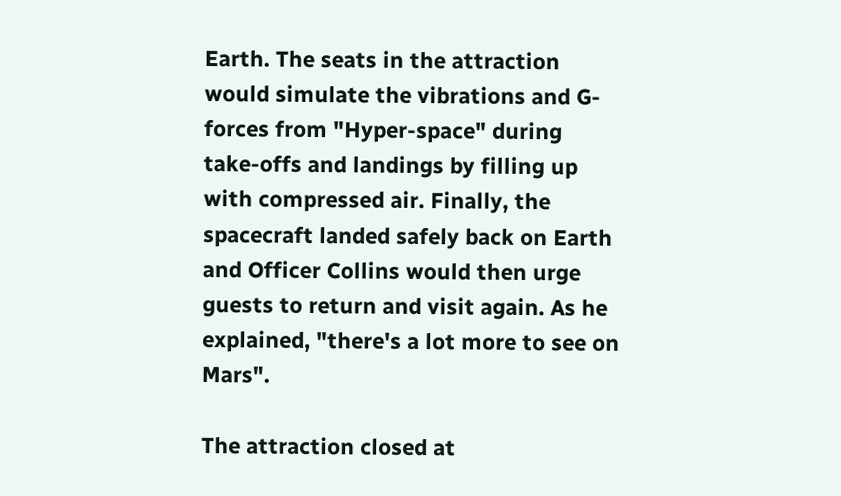Earth. The seats in the attraction would simulate the vibrations and G-forces from "Hyper-space" during take-offs and landings by filling up with compressed air. Finally, the spacecraft landed safely back on Earth and Officer Collins would then urge guests to return and visit again. As he explained, "there's a lot more to see on Mars".

The attraction closed at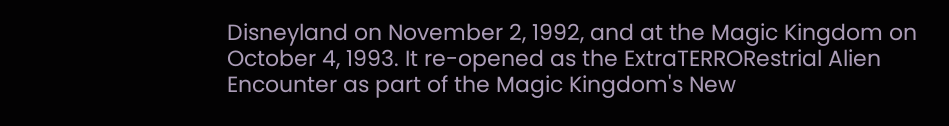Disneyland on November 2, 1992, and at the Magic Kingdom on October 4, 1993. It re-opened as the ExtraTERRORestrial Alien Encounter as part of the Magic Kingdom's New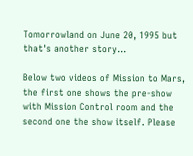Tomorrowland on June 20, 1995 but that's another story...

Below two videos of Mission to Mars, the first one shows the pre-show with Mission Control room and the second one the show itself. Please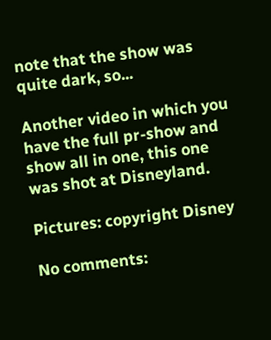note that the show was quite dark, so...

Another video in which you have the full pr-show and show all in one, this one was shot at Disneyland.

Pictures: copyright Disney

No comments: